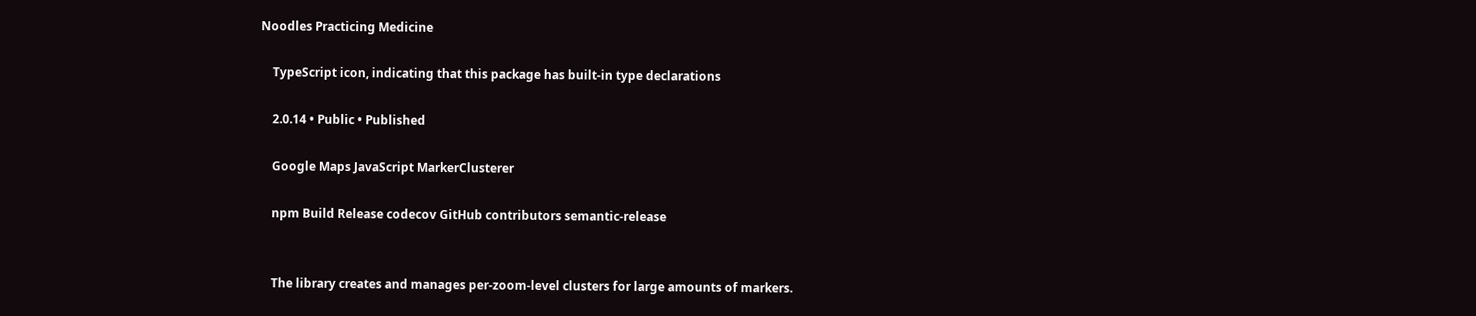Noodles Practicing Medicine

    TypeScript icon, indicating that this package has built-in type declarations

    2.0.14 • Public • Published

    Google Maps JavaScript MarkerClusterer

    npm Build Release codecov GitHub contributors semantic-release


    The library creates and manages per-zoom-level clusters for large amounts of markers.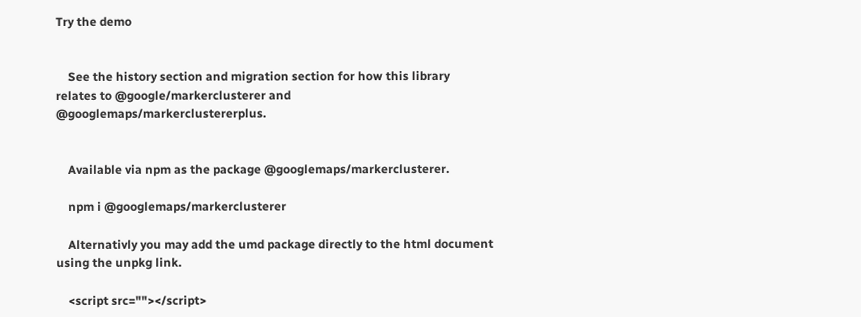Try the demo


    See the history section and migration section for how this library relates to @google/markerclusterer and @googlemaps/markerclustererplus.


    Available via npm as the package @googlemaps/markerclusterer.

    npm i @googlemaps/markerclusterer

    Alternativly you may add the umd package directly to the html document using the unpkg link.

    <script src=""></script>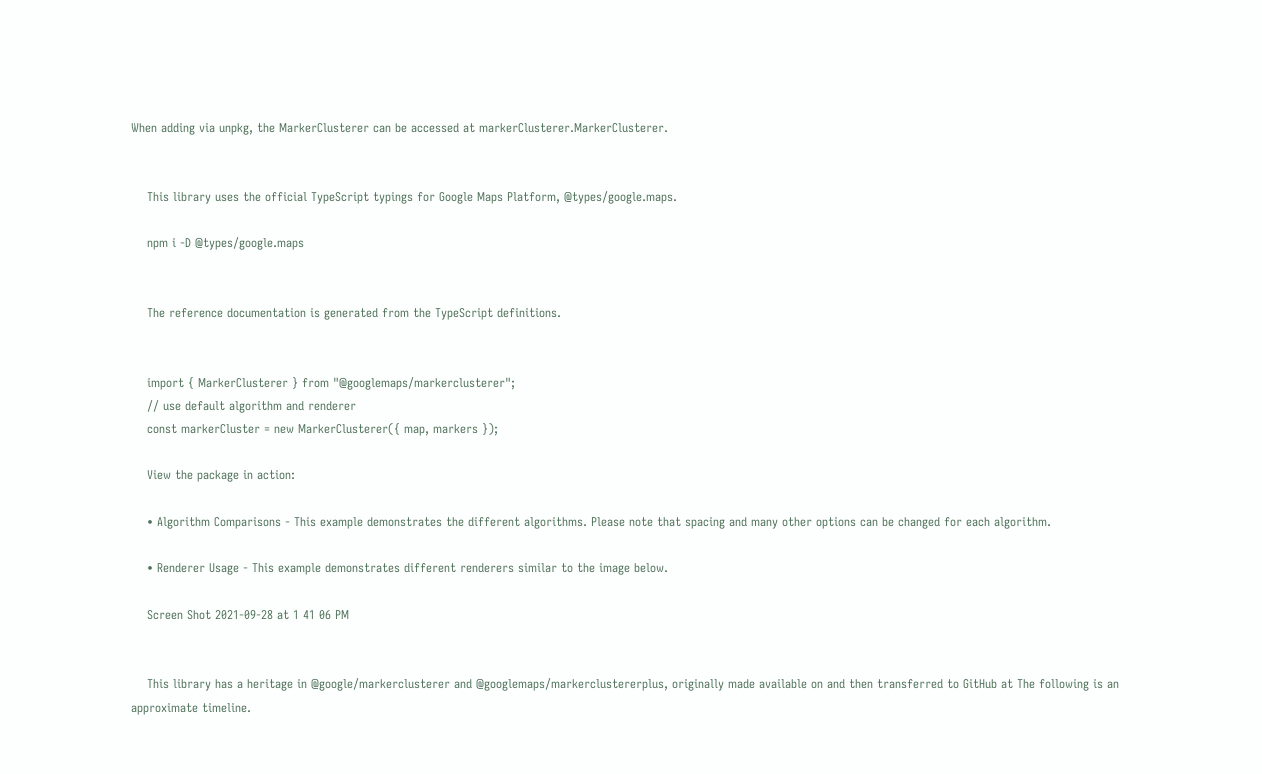When adding via unpkg, the MarkerClusterer can be accessed at markerClusterer.MarkerClusterer.


    This library uses the official TypeScript typings for Google Maps Platform, @types/google.maps.

    npm i -D @types/google.maps


    The reference documentation is generated from the TypeScript definitions.


    import { MarkerClusterer } from "@googlemaps/markerclusterer";
    // use default algorithm and renderer
    const markerCluster = new MarkerClusterer({ map, markers });

    View the package in action:

    • Algorithm Comparisons - This example demonstrates the different algorithms. Please note that spacing and many other options can be changed for each algorithm.

    • Renderer Usage - This example demonstrates different renderers similar to the image below.

    Screen Shot 2021-09-28 at 1 41 06 PM


    This library has a heritage in @google/markerclusterer and @googlemaps/markerclustererplus, originally made available on and then transferred to GitHub at The following is an approximate timeline.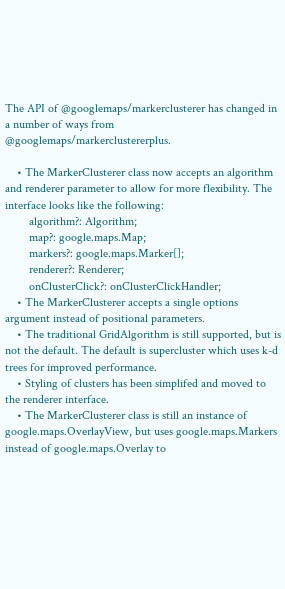The API of @googlemaps/markerclusterer has changed in a number of ways from @googlemaps/markerclustererplus.

    • The MarkerClusterer class now accepts an algorithm and renderer parameter to allow for more flexibility. The interface looks like the following:
        algorithm?: Algorithm;
        map?: google.maps.Map;
        markers?: google.maps.Marker[];
        renderer?: Renderer;
        onClusterClick?: onClusterClickHandler;
    • The MarkerClusterer accepts a single options argument instead of positional parameters.
    • The traditional GridAlgorithm is still supported, but is not the default. The default is supercluster which uses k-d trees for improved performance.
    • Styling of clusters has been simplifed and moved to the renderer interface.
    • The MarkerClusterer class is still an instance of google.maps.OverlayView, but uses google.maps.Markers instead of google.maps.Overlay to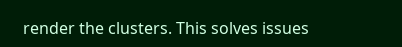render the clusters. This solves issues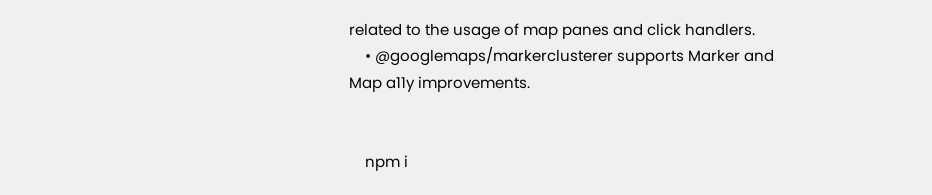related to the usage of map panes and click handlers.
    • @googlemaps/markerclusterer supports Marker and Map a11y improvements.


    npm i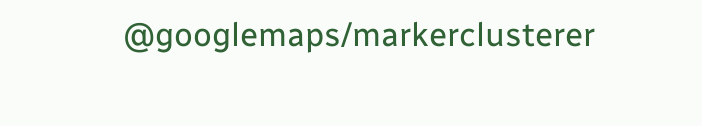@googlemaps/markerclusterer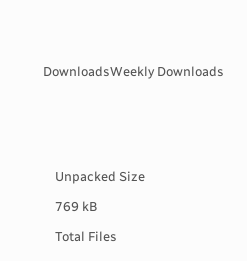DownloadsWeekly Downloads






    Unpacked Size

    769 kB

    Total Files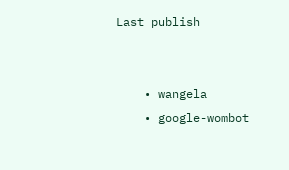Last publish


    • wangela
    • google-wombot